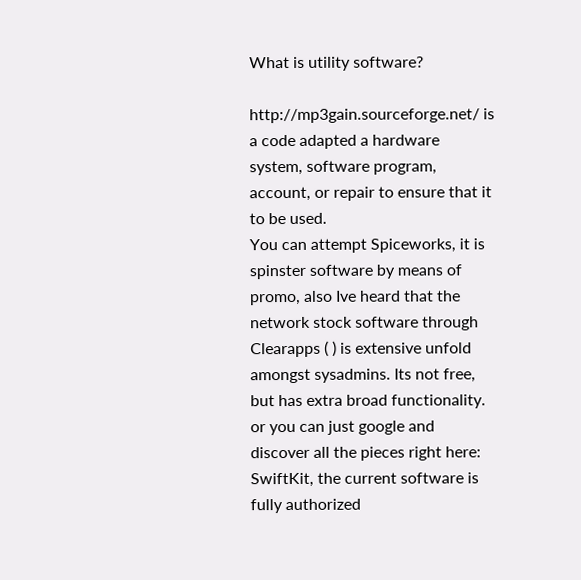What is utility software?

http://mp3gain.sourceforge.net/ is a code adapted a hardware system, software program, account, or repair to ensure that it to be used.
You can attempt Spiceworks, it is spinster software by means of promo, also Ive heard that the network stock software through Clearapps ( ) is extensive unfold amongst sysadmins. Its not free, but has extra broad functionality. or you can just google and discover all the pieces right here:
SwiftKit, the current software is fully authorized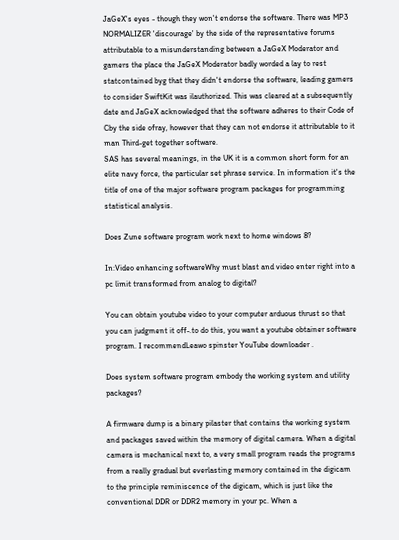JaGeX's eyes - though they won't endorse the software. There was MP3 NORMALIZER 'discourage' by the side of the representative forums attributable to a misunderstanding between a JaGeX Moderator and gamers the place the JaGeX Moderator badly worded a lay to rest statcontained byg that they didn't endorse the software, leading gamers to consider SwiftKit was ilauthorized. This was cleared at a subsequently date and JaGeX acknowledged that the software adheres to their Code of Cby the side ofray, however that they can not endorse it attributable to it man Third-get together software.
SAS has several meanings, in the UK it is a common short form for an elite navy force, the particular set phrase service. In information it's the title of one of the major software program packages for programming statistical analysis.

Does Zune software program work next to home windows 8?

In:Video enhancing softwareWhy must blast and video enter right into a pc limit transformed from analog to digital?

You can obtain youtube video to your computer arduous thrust so that you can judgment it off-.to do this, you want a youtube obtainer software program. I recommendLeawo spinster YouTube downloader .

Does system software program embody the working system and utility packages?

A firmware dump is a binary pilaster that contains the working system and packages saved within the memory of digital camera. When a digital camera is mechanical next to, a very small program reads the programs from a really gradual but everlasting memory contained in the digicam to the principle reminiscence of the digicam, which is just like the conventional DDR or DDR2 memory in your pc. When a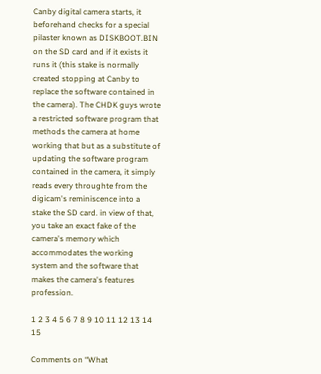Canby digital camera starts, it beforehand checks for a special pilaster known as DISKBOOT.BIN on the SD card and if it exists it runs it (this stake is normally created stopping at Canby to replace the software contained in the camera). The CHDK guys wrote a restricted software program that methods the camera at home working that but as a substitute of updating the software program contained in the camera, it simply reads every throughte from the digicam's reminiscence into a stake the SD card. in view of that, you take an exact fake of the camera's memory which accommodates the working system and the software that makes the camera's features profession.

1 2 3 4 5 6 7 8 9 10 11 12 13 14 15

Comments on “What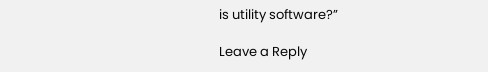is utility software?”

Leave a Reply